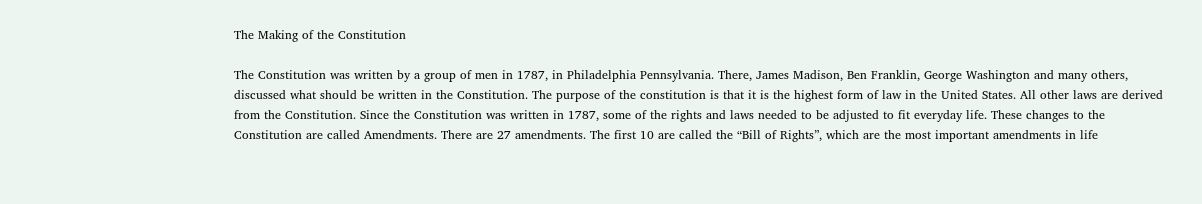The Making of the Constitution

The Constitution was written by a group of men in 1787, in Philadelphia Pennsylvania. There, James Madison, Ben Franklin, George Washington and many others, discussed what should be written in the Constitution. The purpose of the constitution is that it is the highest form of law in the United States. All other laws are derived from the Constitution. Since the Constitution was written in 1787, some of the rights and laws needed to be adjusted to fit everyday life. These changes to the Constitution are called Amendments. There are 27 amendments. The first 10 are called the “Bill of Rights”, which are the most important amendments in life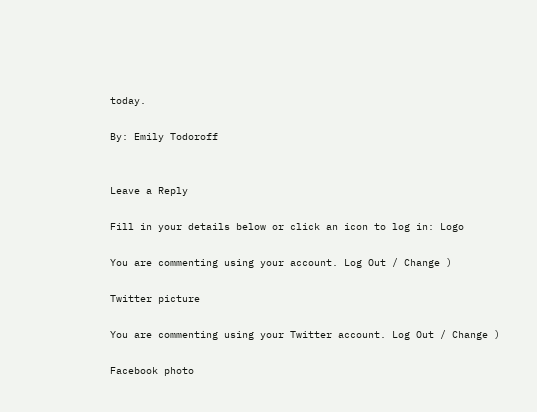today.

By: Emily Todoroff


Leave a Reply

Fill in your details below or click an icon to log in: Logo

You are commenting using your account. Log Out / Change )

Twitter picture

You are commenting using your Twitter account. Log Out / Change )

Facebook photo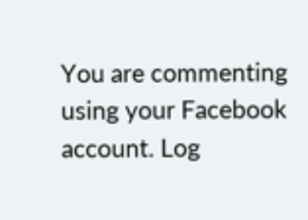You are commenting using your Facebook account. Log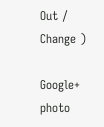Out / Change )

Google+ photo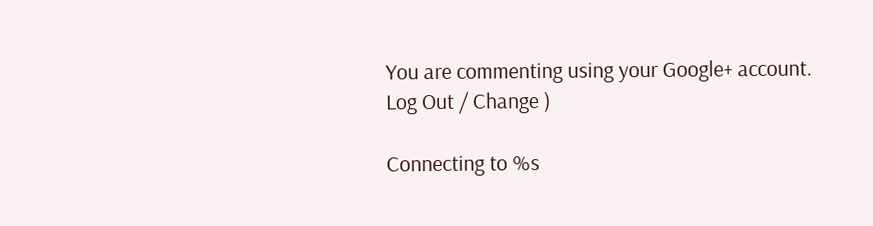You are commenting using your Google+ account. Log Out / Change )

Connecting to %s